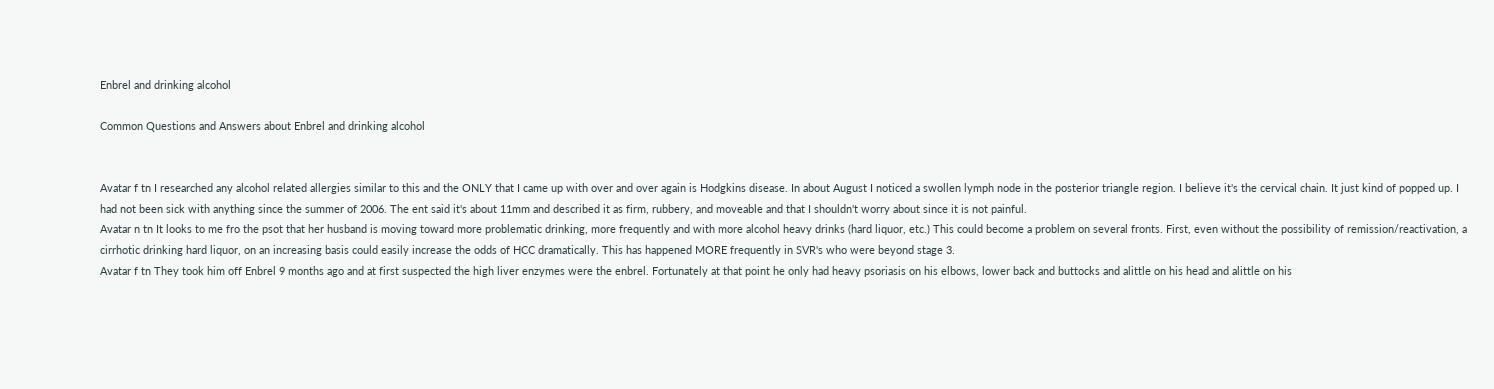Enbrel and drinking alcohol

Common Questions and Answers about Enbrel and drinking alcohol


Avatar f tn I researched any alcohol related allergies similar to this and the ONLY that I came up with over and over again is Hodgkins disease. In about August I noticed a swollen lymph node in the posterior triangle region. I believe it's the cervical chain. It just kind of popped up. I had not been sick with anything since the summer of 2006. The ent said it's about 11mm and described it as firm, rubbery, and moveable and that I shouldn't worry about since it is not painful.
Avatar n tn It looks to me fro the psot that her husband is moving toward more problematic drinking, more frequently and with more alcohol heavy drinks (hard liquor, etc.) This could become a problem on several fronts. First, even without the possibility of remission/reactivation, a cirrhotic drinking hard liquor, on an increasing basis could easily increase the odds of HCC dramatically. This has happened MORE frequently in SVR's who were beyond stage 3.
Avatar f tn They took him off Enbrel 9 months ago and at first suspected the high liver enzymes were the enbrel. Fortunately at that point he only had heavy psoriasis on his elbows, lower back and buttocks and alittle on his head and alittle on his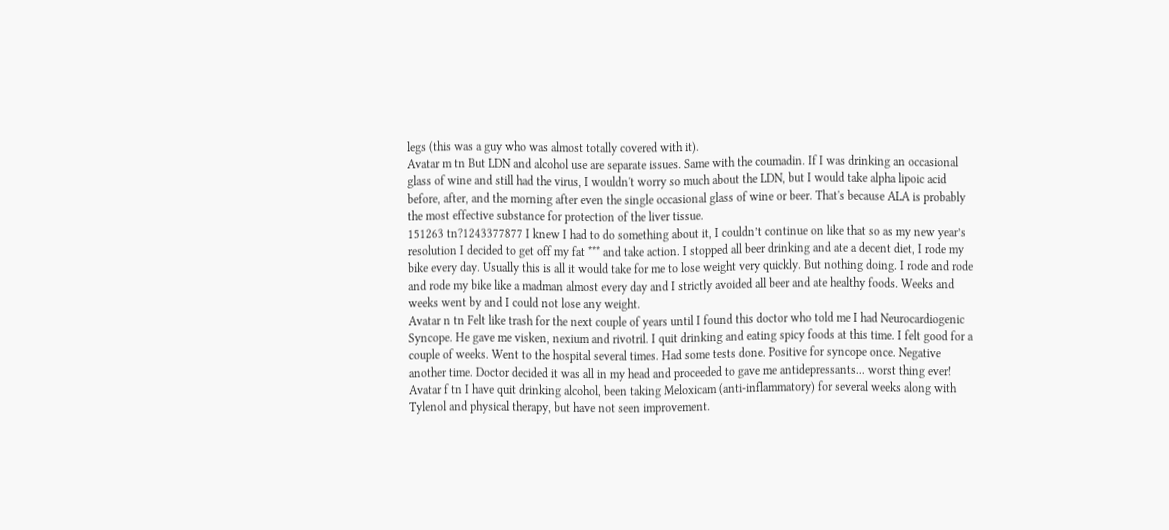legs (this was a guy who was almost totally covered with it).
Avatar m tn But LDN and alcohol use are separate issues. Same with the coumadin. If I was drinking an occasional glass of wine and still had the virus, I wouldn't worry so much about the LDN, but I would take alpha lipoic acid before, after, and the morning after even the single occasional glass of wine or beer. That's because ALA is probably the most effective substance for protection of the liver tissue.
151263 tn?1243377877 I knew I had to do something about it, I couldn’t continue on like that so as my new year’s resolution I decided to get off my fat *** and take action. I stopped all beer drinking and ate a decent diet, I rode my bike every day. Usually this is all it would take for me to lose weight very quickly. But nothing doing. I rode and rode and rode my bike like a madman almost every day and I strictly avoided all beer and ate healthy foods. Weeks and weeks went by and I could not lose any weight.
Avatar n tn Felt like trash for the next couple of years until I found this doctor who told me I had Neurocardiogenic Syncope. He gave me visken, nexium and rivotril. I quit drinking and eating spicy foods at this time. I felt good for a couple of weeks. Went to the hospital several times. Had some tests done. Positive for syncope once. Negative another time. Doctor decided it was all in my head and proceeded to gave me antidepressants... worst thing ever!
Avatar f tn I have quit drinking alcohol, been taking Meloxicam (anti-inflammatory) for several weeks along with Tylenol and physical therapy, but have not seen improvement.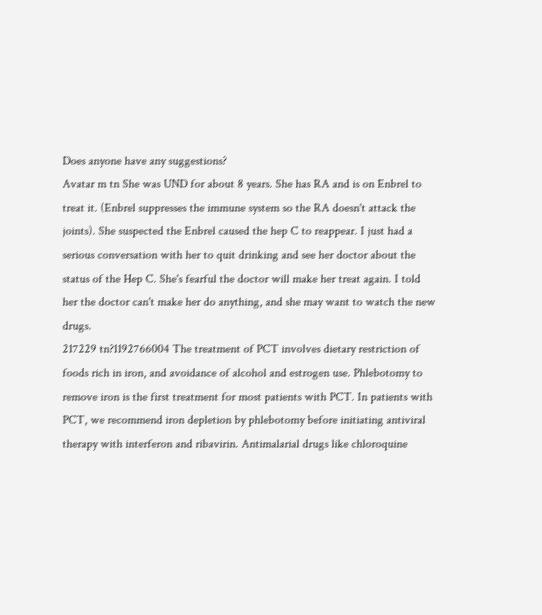Does anyone have any suggestions?
Avatar m tn She was UND for about 8 years. She has RA and is on Enbrel to treat it. (Enbrel suppresses the immune system so the RA doesn't attack the joints). She suspected the Enbrel caused the hep C to reappear. I just had a serious conversation with her to quit drinking and see her doctor about the status of the Hep C. She's fearful the doctor will make her treat again. I told her the doctor can't make her do anything, and she may want to watch the new drugs.
217229 tn?1192766004 The treatment of PCT involves dietary restriction of foods rich in iron, and avoidance of alcohol and estrogen use. Phlebotomy to remove iron is the first treatment for most patients with PCT. In patients with PCT, we recommend iron depletion by phlebotomy before initiating antiviral therapy with interferon and ribavirin. Antimalarial drugs like chloroquine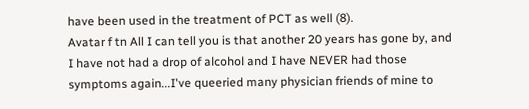have been used in the treatment of PCT as well (8).
Avatar f tn All I can tell you is that another 20 years has gone by, and I have not had a drop of alcohol and I have NEVER had those symptoms again...I've queeried many physician friends of mine to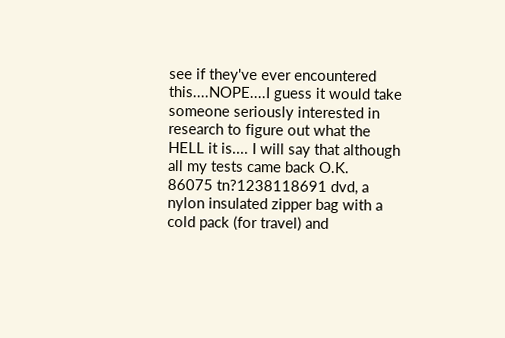see if they've ever encountered this....NOPE....I guess it would take someone seriously interested in research to figure out what the HELL it is.... I will say that although all my tests came back O.K.
86075 tn?1238118691 dvd, a nylon insulated zipper bag with a cold pack (for travel) and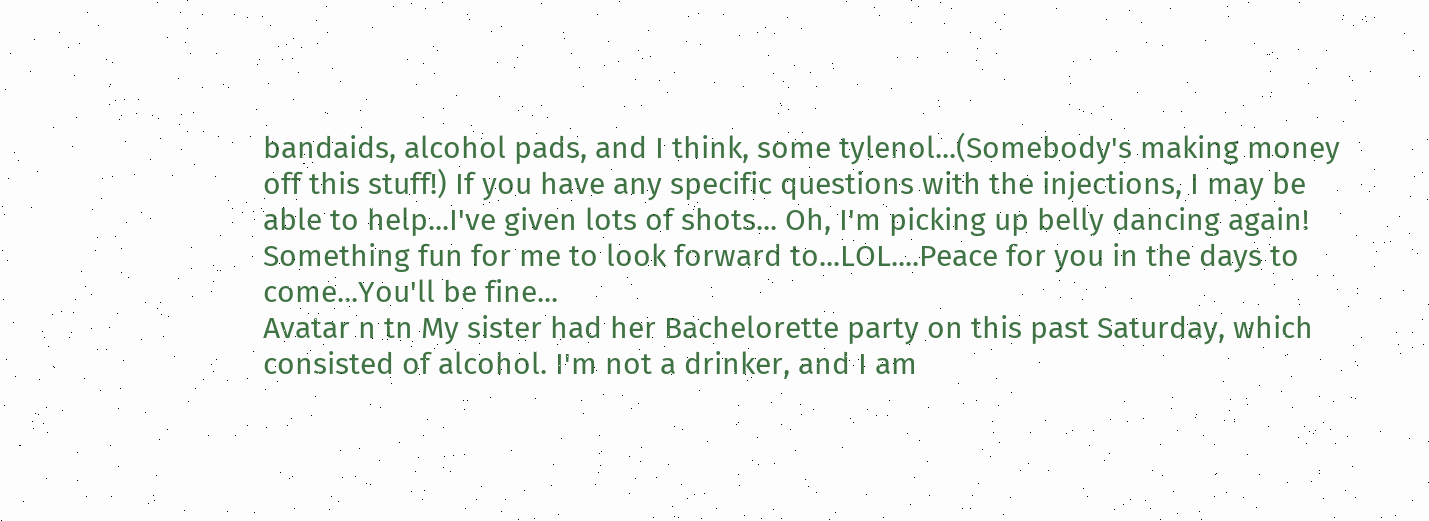bandaids, alcohol pads, and I think, some tylenol...(Somebody's making money off this stuff!) If you have any specific questions with the injections, I may be able to help...I've given lots of shots... Oh, I'm picking up belly dancing again! Something fun for me to look forward to...LOL....Peace for you in the days to come...You'll be fine...
Avatar n tn My sister had her Bachelorette party on this past Saturday, which consisted of alcohol. I'm not a drinker, and I am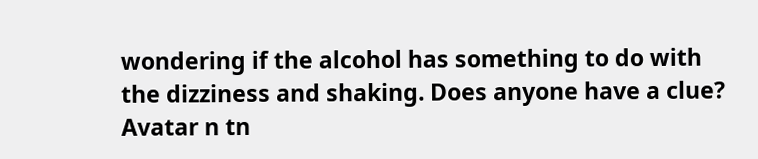wondering if the alcohol has something to do with the dizziness and shaking. Does anyone have a clue?
Avatar n tn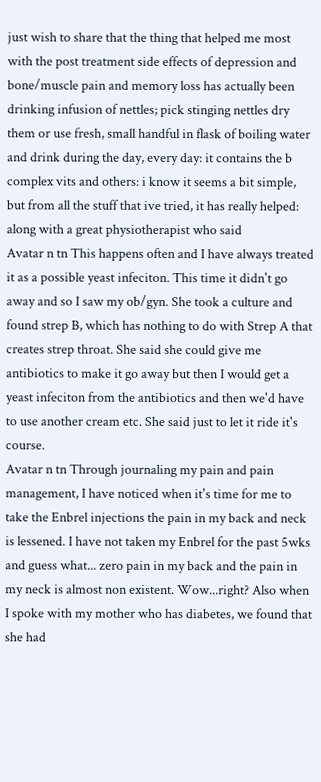just wish to share that the thing that helped me most with the post treatment side effects of depression and bone/muscle pain and memory loss has actually been drinking infusion of nettles; pick stinging nettles dry them or use fresh, small handful in flask of boiling water and drink during the day, every day: it contains the b complex vits and others: i know it seems a bit simple, but from all the stuff that ive tried, it has really helped: along with a great physiotherapist who said
Avatar n tn This happens often and I have always treated it as a possible yeast infeciton. This time it didn't go away and so I saw my ob/gyn. She took a culture and found strep B, which has nothing to do with Strep A that creates strep throat. She said she could give me antibiotics to make it go away but then I would get a yeast infeciton from the antibiotics and then we'd have to use another cream etc. She said just to let it ride it's course.
Avatar n tn Through journaling my pain and pain management, I have noticed when it's time for me to take the Enbrel injections the pain in my back and neck is lessened. I have not taken my Enbrel for the past 5wks and guess what... zero pain in my back and the pain in my neck is almost non existent. Wow...right? Also when I spoke with my mother who has diabetes, we found that she had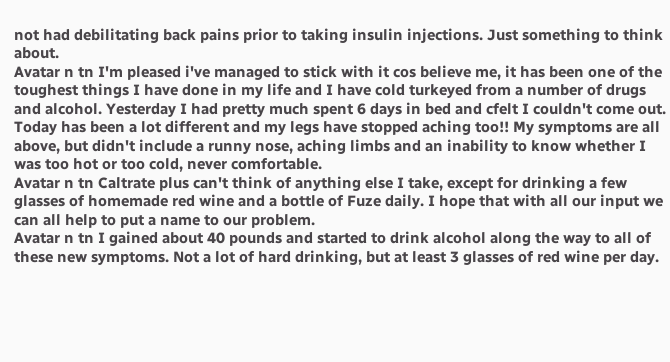not had debilitating back pains prior to taking insulin injections. Just something to think about.
Avatar n tn I'm pleased i've managed to stick with it cos believe me, it has been one of the toughest things I have done in my life and I have cold turkeyed from a number of drugs and alcohol. Yesterday I had pretty much spent 6 days in bed and cfelt I couldn't come out. Today has been a lot different and my legs have stopped aching too!! My symptoms are all above, but didn't include a runny nose, aching limbs and an inability to know whether I was too hot or too cold, never comfortable.
Avatar n tn Caltrate plus can't think of anything else I take, except for drinking a few glasses of homemade red wine and a bottle of Fuze daily. I hope that with all our input we can all help to put a name to our problem.
Avatar n tn I gained about 40 pounds and started to drink alcohol along the way to all of these new symptoms. Not a lot of hard drinking, but at least 3 glasses of red wine per day.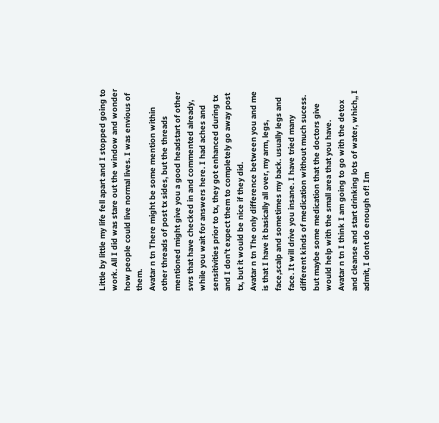Little by little my life fell apart and I stopped going to work. All I did was stare out the window and wonder how people could live normal lives. I was envious of them.
Avatar n tn There might be some mention within other threads of post tx sides, but the threads mentioned might give you a good headstart of other svrs that have checked in and commented already, while you wait for answers here. I had aches and sensitivities prior to tx, they got enhanced during tx and I don't expect them to completely go away post tx, but it would be nice if they did.
Avatar n tn The only difference between you and me is that I have it basically all over, my arm, legs, face,scalp and sometimes my back. usually legs and face. It will drive you insane. I have tried many different kinds of medication without much sucess. but maybe some medication that the doctors give would help with the small area that you have.
Avatar n tn I think I am going to go with the detox and cleanse and start drinking lots of water, which,, I admit, I dont do enough of! Im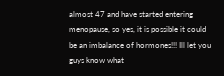almost 47 and have started entering menopause, so yes, it is possible it could be an imbalance of hormones!!! Ill let you guys know what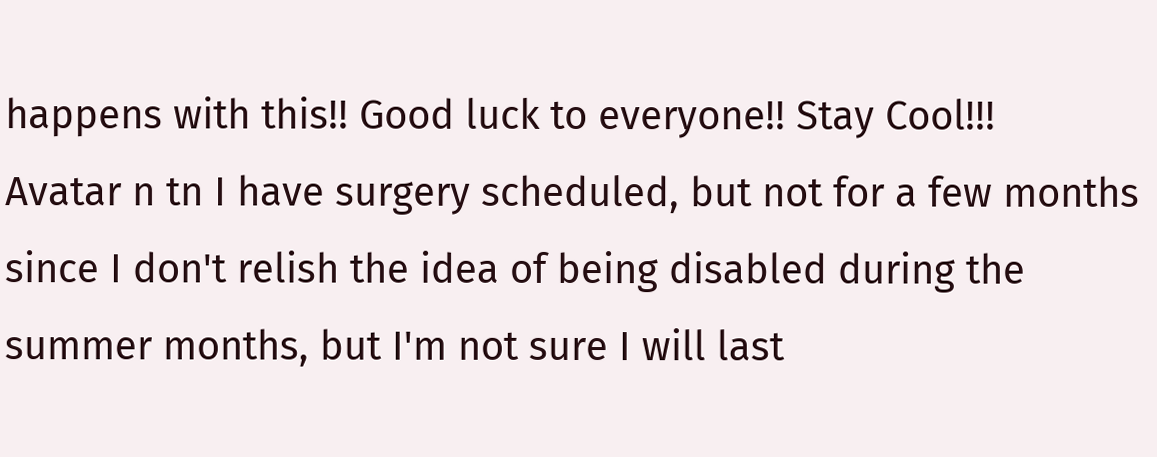happens with this!! Good luck to everyone!! Stay Cool!!!
Avatar n tn I have surgery scheduled, but not for a few months since I don't relish the idea of being disabled during the summer months, but I'm not sure I will last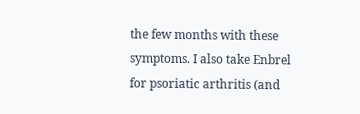the few months with these symptoms. I also take Enbrel for psoriatic arthritis (and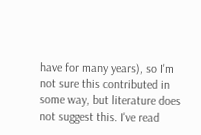have for many years), so I'm not sure this contributed in some way, but literature does not suggest this. I've read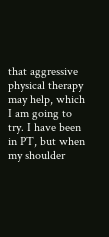that aggressive physical therapy may help, which I am going to try. I have been in PT, but when my shoulder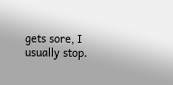gets sore, I usually stop.